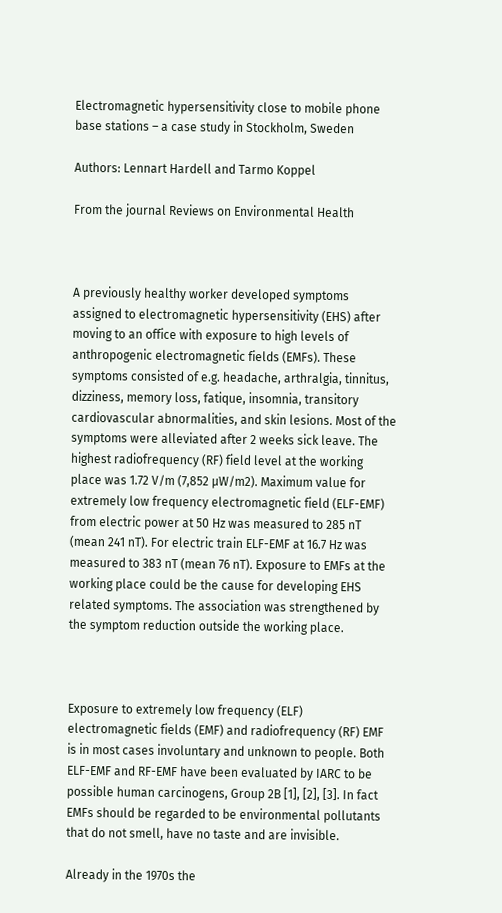Electromagnetic hypersensitivity close to mobile phone base stations – a case study in Stockholm, Sweden

Authors: Lennart Hardell and Tarmo Koppel

From the journal Reviews on Environmental Health



A previously healthy worker developed symptoms assigned to electromagnetic hypersensitivity (EHS) after moving to an office with exposure to high levels of anthropogenic electromagnetic fields (EMFs). These symptoms consisted of e.g. headache, arthralgia, tinnitus, dizziness, memory loss, fatique, insomnia, transitory cardiovascular abnormalities, and skin lesions. Most of the symptoms were alleviated after 2 weeks sick leave. The highest radiofrequency (RF) field level at the working place was 1.72 V/m (7,852 μW/m2). Maximum value for extremely low frequency electromagnetic field (ELF-EMF) from electric power at 50 Hz was measured to 285 nT (mean 241 nT). For electric train ELF-EMF at 16.7 Hz was measured to 383 nT (mean 76 nT). Exposure to EMFs at the working place could be the cause for developing EHS related symptoms. The association was strengthened by the symptom reduction outside the working place.



Exposure to extremely low frequency (ELF) electromagnetic fields (EMF) and radiofrequency (RF) EMF is in most cases involuntary and unknown to people. Both ELF-EMF and RF-EMF have been evaluated by IARC to be possible human carcinogens, Group 2B [1], [2], [3]. In fact EMFs should be regarded to be environmental pollutants that do not smell, have no taste and are invisible.

Already in the 1970s the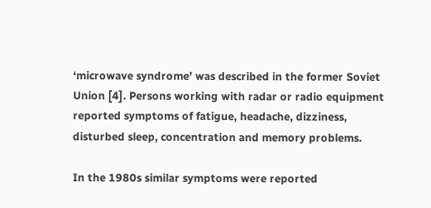‘microwave syndrome’ was described in the former Soviet Union [4]. Persons working with radar or radio equipment reported symptoms of fatigue, headache, dizziness, disturbed sleep, concentration and memory problems.

In the 1980s similar symptoms were reported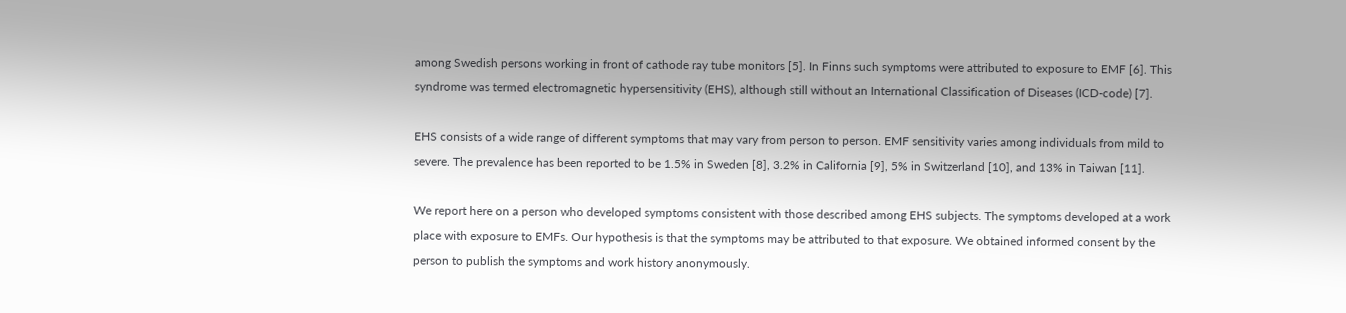among Swedish persons working in front of cathode ray tube monitors [5]. In Finns such symptoms were attributed to exposure to EMF [6]. This syndrome was termed electromagnetic hypersensitivity (EHS), although still without an International Classification of Diseases (ICD-code) [7].

EHS consists of a wide range of different symptoms that may vary from person to person. EMF sensitivity varies among individuals from mild to severe. The prevalence has been reported to be 1.5% in Sweden [8], 3.2% in California [9], 5% in Switzerland [10], and 13% in Taiwan [11].

We report here on a person who developed symptoms consistent with those described among EHS subjects. The symptoms developed at a work place with exposure to EMFs. Our hypothesis is that the symptoms may be attributed to that exposure. We obtained informed consent by the person to publish the symptoms and work history anonymously.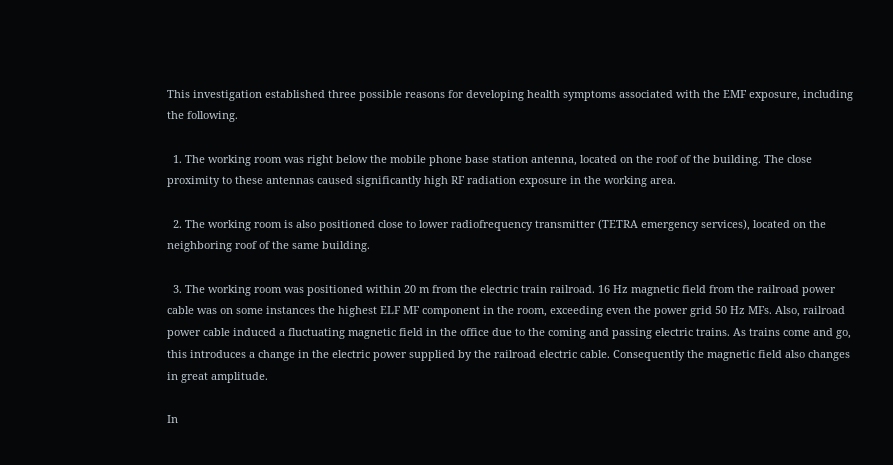This investigation established three possible reasons for developing health symptoms associated with the EMF exposure, including the following.

  1. The working room was right below the mobile phone base station antenna, located on the roof of the building. The close proximity to these antennas caused significantly high RF radiation exposure in the working area.

  2. The working room is also positioned close to lower radiofrequency transmitter (TETRA emergency services), located on the neighboring roof of the same building.

  3. The working room was positioned within 20 m from the electric train railroad. 16 Hz magnetic field from the railroad power cable was on some instances the highest ELF MF component in the room, exceeding even the power grid 50 Hz MFs. Also, railroad power cable induced a fluctuating magnetic field in the office due to the coming and passing electric trains. As trains come and go, this introduces a change in the electric power supplied by the railroad electric cable. Consequently the magnetic field also changes in great amplitude.

In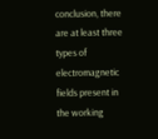conclusion, there are at least three types of electromagnetic fields present in the working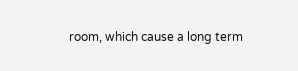room, which cause a long term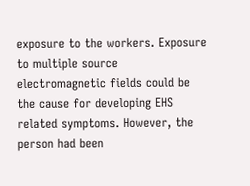exposure to the workers. Exposure to multiple source electromagnetic fields could be the cause for developing EHS related symptoms. However, the person had been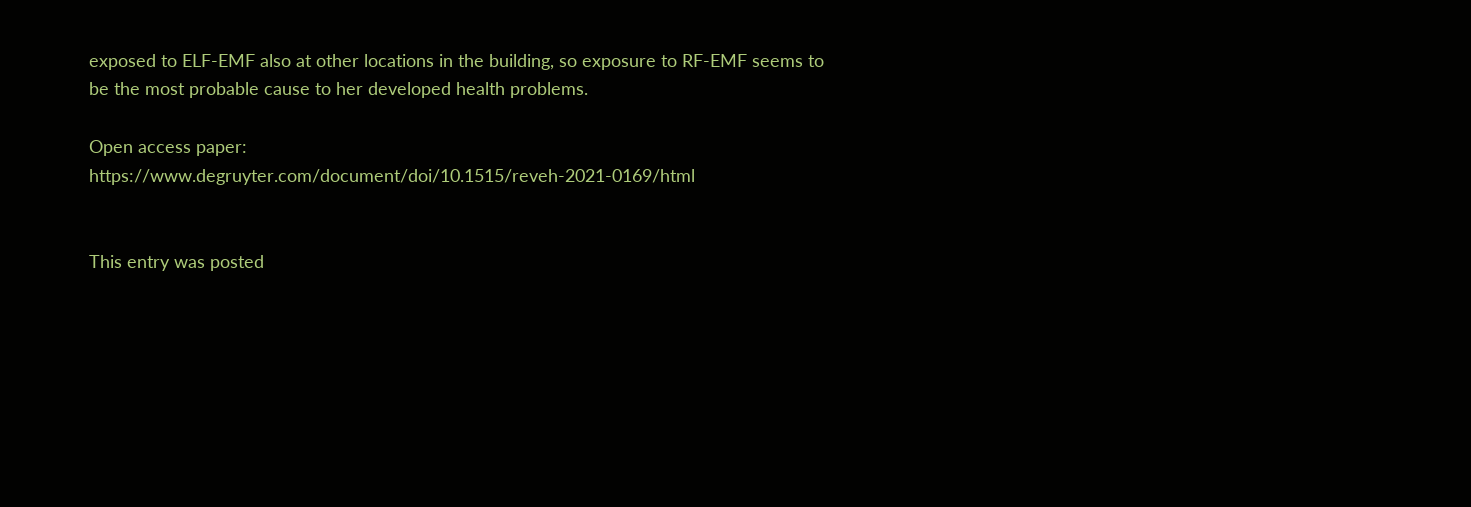exposed to ELF-EMF also at other locations in the building, so exposure to RF-EMF seems to be the most probable cause to her developed health problems.

Open access paper: https://www.degruyter.com/document/doi/10.1515/reveh-2021-0169/html


This entry was posted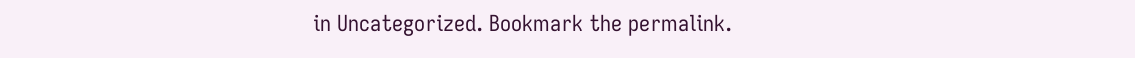in Uncategorized. Bookmark the permalink.